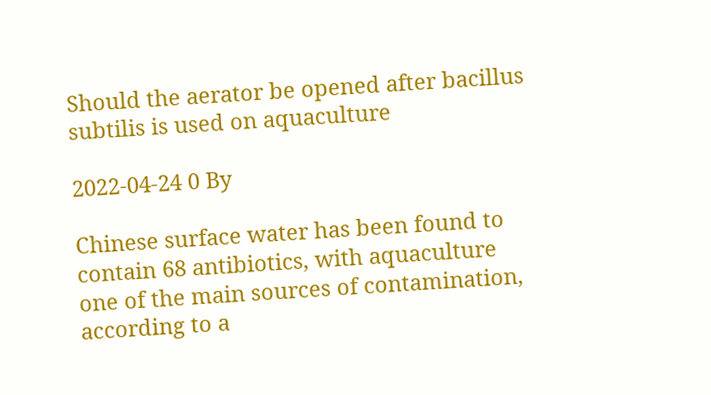Should the aerator be opened after bacillus subtilis is used on aquaculture

2022-04-24 0 By

Chinese surface water has been found to contain 68 antibiotics, with aquaculture one of the main sources of contamination, according to a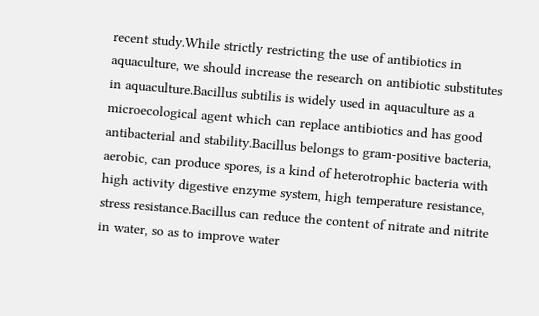recent study.While strictly restricting the use of antibiotics in aquaculture, we should increase the research on antibiotic substitutes in aquaculture.Bacillus subtilis is widely used in aquaculture as a microecological agent which can replace antibiotics and has good antibacterial and stability.Bacillus belongs to gram-positive bacteria, aerobic, can produce spores, is a kind of heterotrophic bacteria with high activity digestive enzyme system, high temperature resistance, stress resistance.Bacillus can reduce the content of nitrate and nitrite in water, so as to improve water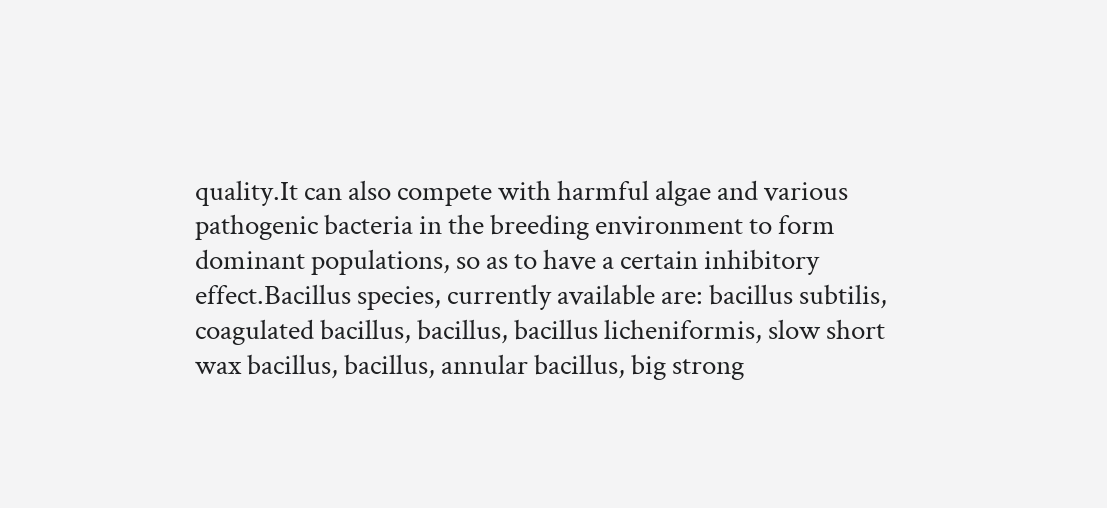quality.It can also compete with harmful algae and various pathogenic bacteria in the breeding environment to form dominant populations, so as to have a certain inhibitory effect.Bacillus species, currently available are: bacillus subtilis, coagulated bacillus, bacillus, bacillus licheniformis, slow short wax bacillus, bacillus, annular bacillus, big strong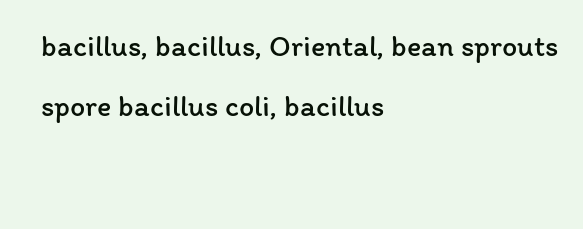bacillus, bacillus, Oriental, bean sprouts spore bacillus coli, bacillus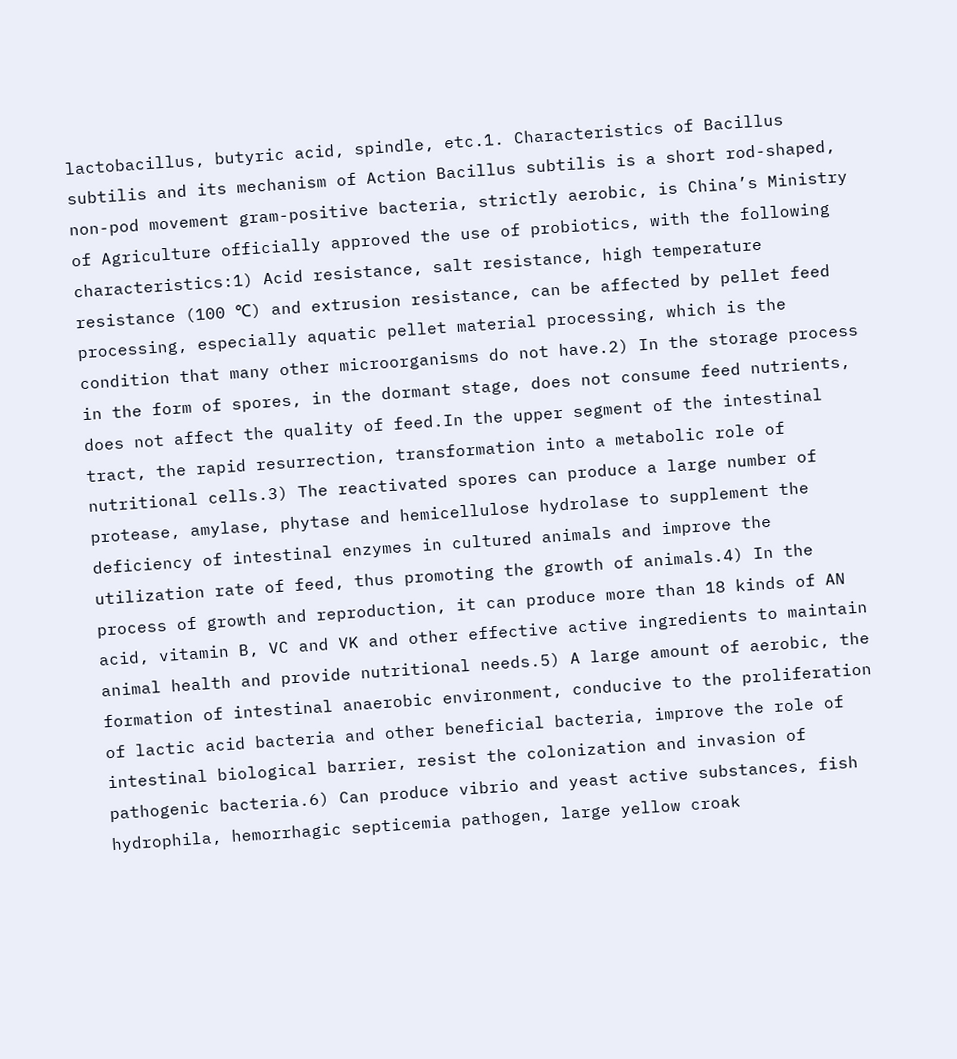lactobacillus, butyric acid, spindle, etc.1. Characteristics of Bacillus subtilis and its mechanism of Action Bacillus subtilis is a short rod-shaped, non-pod movement gram-positive bacteria, strictly aerobic, is China’s Ministry of Agriculture officially approved the use of probiotics, with the following characteristics:1) Acid resistance, salt resistance, high temperature resistance (100 ℃) and extrusion resistance, can be affected by pellet feed processing, especially aquatic pellet material processing, which is the condition that many other microorganisms do not have.2) In the storage process in the form of spores, in the dormant stage, does not consume feed nutrients, does not affect the quality of feed.In the upper segment of the intestinal tract, the rapid resurrection, transformation into a metabolic role of nutritional cells.3) The reactivated spores can produce a large number of protease, amylase, phytase and hemicellulose hydrolase to supplement the deficiency of intestinal enzymes in cultured animals and improve the utilization rate of feed, thus promoting the growth of animals.4) In the process of growth and reproduction, it can produce more than 18 kinds of AN acid, vitamin B, VC and VK and other effective active ingredients to maintain animal health and provide nutritional needs.5) A large amount of aerobic, the formation of intestinal anaerobic environment, conducive to the proliferation of lactic acid bacteria and other beneficial bacteria, improve the role of intestinal biological barrier, resist the colonization and invasion of pathogenic bacteria.6) Can produce vibrio and yeast active substances, fish hydrophila, hemorrhagic septicemia pathogen, large yellow croak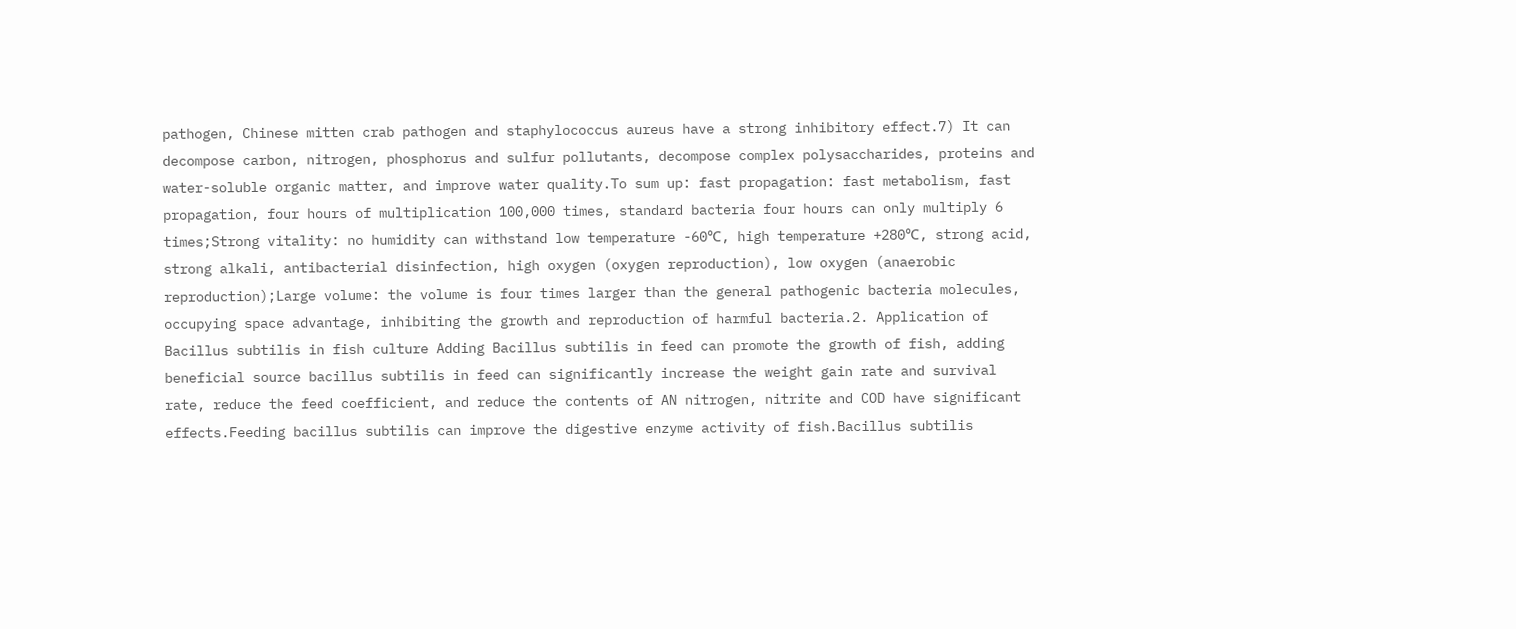pathogen, Chinese mitten crab pathogen and staphylococcus aureus have a strong inhibitory effect.7) It can decompose carbon, nitrogen, phosphorus and sulfur pollutants, decompose complex polysaccharides, proteins and water-soluble organic matter, and improve water quality.To sum up: fast propagation: fast metabolism, fast propagation, four hours of multiplication 100,000 times, standard bacteria four hours can only multiply 6 times;Strong vitality: no humidity can withstand low temperature -60℃, high temperature +280℃, strong acid, strong alkali, antibacterial disinfection, high oxygen (oxygen reproduction), low oxygen (anaerobic reproduction);Large volume: the volume is four times larger than the general pathogenic bacteria molecules, occupying space advantage, inhibiting the growth and reproduction of harmful bacteria.2. Application of Bacillus subtilis in fish culture Adding Bacillus subtilis in feed can promote the growth of fish, adding beneficial source bacillus subtilis in feed can significantly increase the weight gain rate and survival rate, reduce the feed coefficient, and reduce the contents of AN nitrogen, nitrite and COD have significant effects.Feeding bacillus subtilis can improve the digestive enzyme activity of fish.Bacillus subtilis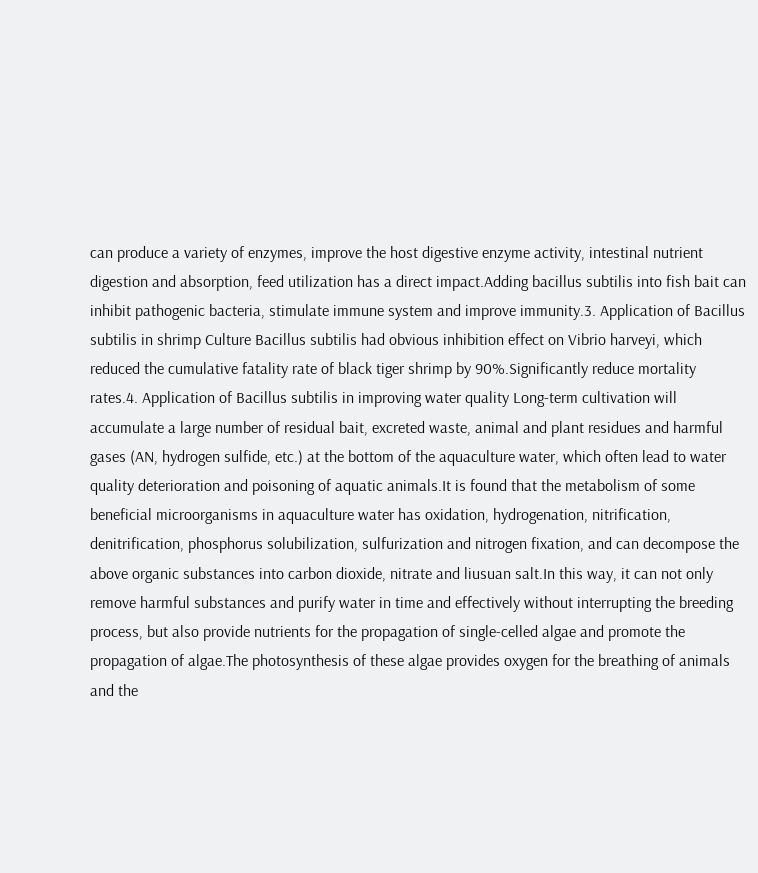can produce a variety of enzymes, improve the host digestive enzyme activity, intestinal nutrient digestion and absorption, feed utilization has a direct impact.Adding bacillus subtilis into fish bait can inhibit pathogenic bacteria, stimulate immune system and improve immunity.3. Application of Bacillus subtilis in shrimp Culture Bacillus subtilis had obvious inhibition effect on Vibrio harveyi, which reduced the cumulative fatality rate of black tiger shrimp by 90%.Significantly reduce mortality rates.4. Application of Bacillus subtilis in improving water quality Long-term cultivation will accumulate a large number of residual bait, excreted waste, animal and plant residues and harmful gases (AN, hydrogen sulfide, etc.) at the bottom of the aquaculture water, which often lead to water quality deterioration and poisoning of aquatic animals.It is found that the metabolism of some beneficial microorganisms in aquaculture water has oxidation, hydrogenation, nitrification, denitrification, phosphorus solubilization, sulfurization and nitrogen fixation, and can decompose the above organic substances into carbon dioxide, nitrate and liusuan salt.In this way, it can not only remove harmful substances and purify water in time and effectively without interrupting the breeding process, but also provide nutrients for the propagation of single-celled algae and promote the propagation of algae.The photosynthesis of these algae provides oxygen for the breathing of animals and the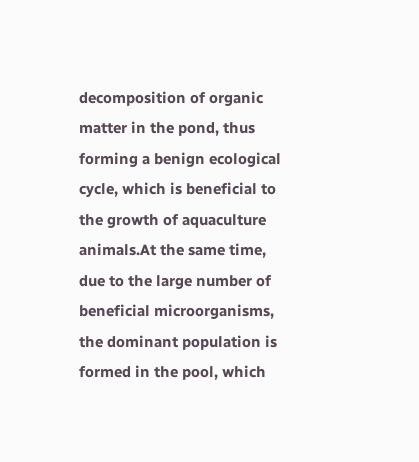decomposition of organic matter in the pond, thus forming a benign ecological cycle, which is beneficial to the growth of aquaculture animals.At the same time, due to the large number of beneficial microorganisms, the dominant population is formed in the pool, which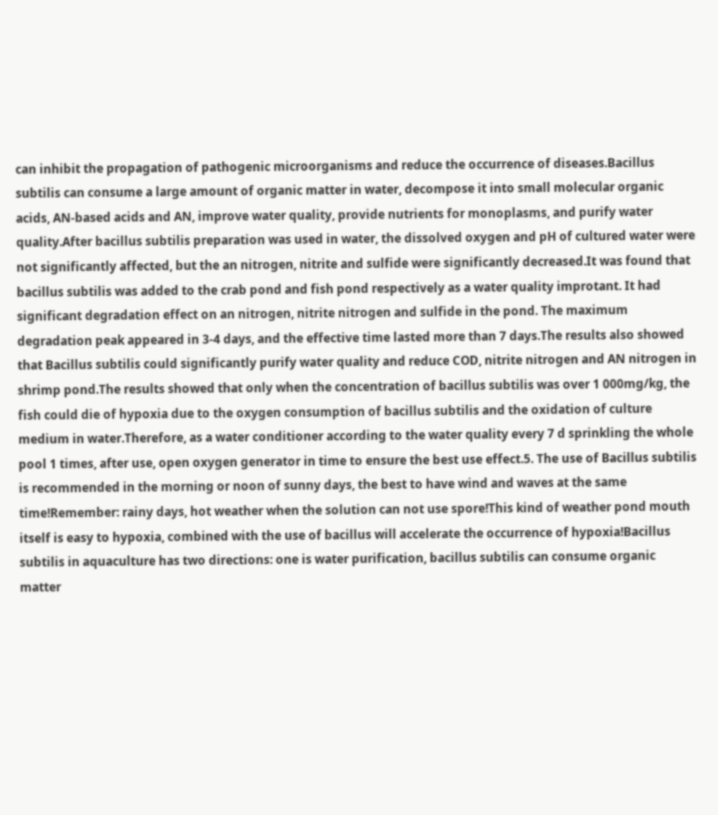can inhibit the propagation of pathogenic microorganisms and reduce the occurrence of diseases.Bacillus subtilis can consume a large amount of organic matter in water, decompose it into small molecular organic acids, AN-based acids and AN, improve water quality, provide nutrients for monoplasms, and purify water quality.After bacillus subtilis preparation was used in water, the dissolved oxygen and pH of cultured water were not significantly affected, but the an nitrogen, nitrite and sulfide were significantly decreased.It was found that bacillus subtilis was added to the crab pond and fish pond respectively as a water quality improtant. It had significant degradation effect on an nitrogen, nitrite nitrogen and sulfide in the pond. The maximum degradation peak appeared in 3-4 days, and the effective time lasted more than 7 days.The results also showed that Bacillus subtilis could significantly purify water quality and reduce COD, nitrite nitrogen and AN nitrogen in shrimp pond.The results showed that only when the concentration of bacillus subtilis was over 1 000mg/kg, the fish could die of hypoxia due to the oxygen consumption of bacillus subtilis and the oxidation of culture medium in water.Therefore, as a water conditioner according to the water quality every 7 d sprinkling the whole pool 1 times, after use, open oxygen generator in time to ensure the best use effect.5. The use of Bacillus subtilis is recommended in the morning or noon of sunny days, the best to have wind and waves at the same time!Remember: rainy days, hot weather when the solution can not use spore!This kind of weather pond mouth itself is easy to hypoxia, combined with the use of bacillus will accelerate the occurrence of hypoxia!Bacillus subtilis in aquaculture has two directions: one is water purification, bacillus subtilis can consume organic matter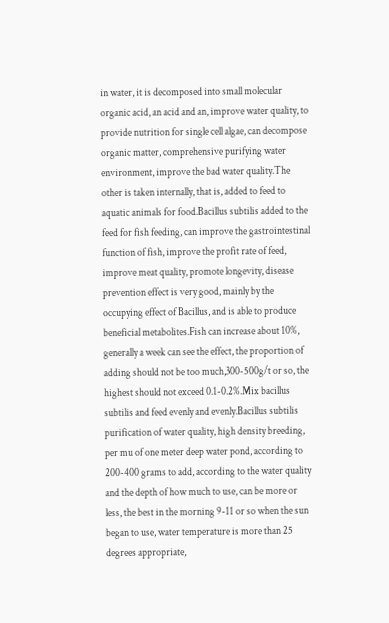in water, it is decomposed into small molecular organic acid, an acid and an, improve water quality, to provide nutrition for single cell algae, can decompose organic matter, comprehensive purifying water environment, improve the bad water quality.The other is taken internally, that is, added to feed to aquatic animals for food.Bacillus subtilis added to the feed for fish feeding, can improve the gastrointestinal function of fish, improve the profit rate of feed, improve meat quality, promote longevity, disease prevention effect is very good, mainly by the occupying effect of Bacillus, and is able to produce beneficial metabolites.Fish can increase about 10%, generally a week can see the effect, the proportion of adding should not be too much,300-500g/t or so, the highest should not exceed 0.1-0.2%.Mix bacillus subtilis and feed evenly and evenly.Bacillus subtilis purification of water quality, high density breeding, per mu of one meter deep water pond, according to 200-400 grams to add, according to the water quality and the depth of how much to use, can be more or less, the best in the morning 9-11 or so when the sun began to use, water temperature is more than 25 degrees appropriate,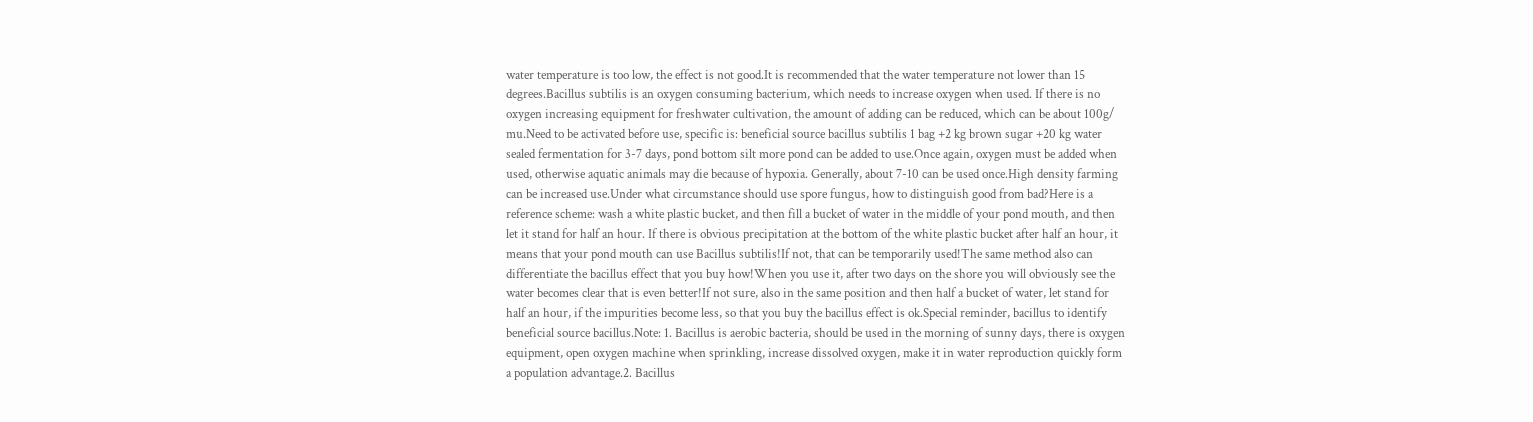water temperature is too low, the effect is not good.It is recommended that the water temperature not lower than 15 degrees.Bacillus subtilis is an oxygen consuming bacterium, which needs to increase oxygen when used. If there is no oxygen increasing equipment for freshwater cultivation, the amount of adding can be reduced, which can be about 100g/ mu.Need to be activated before use, specific is: beneficial source bacillus subtilis 1 bag +2 kg brown sugar +20 kg water sealed fermentation for 3-7 days, pond bottom silt more pond can be added to use.Once again, oxygen must be added when used, otherwise aquatic animals may die because of hypoxia. Generally, about 7-10 can be used once.High density farming can be increased use.Under what circumstance should use spore fungus, how to distinguish good from bad?Here is a reference scheme: wash a white plastic bucket, and then fill a bucket of water in the middle of your pond mouth, and then let it stand for half an hour. If there is obvious precipitation at the bottom of the white plastic bucket after half an hour, it means that your pond mouth can use Bacillus subtilis!If not, that can be temporarily used!The same method also can differentiate the bacillus effect that you buy how!When you use it, after two days on the shore you will obviously see the water becomes clear that is even better!If not sure, also in the same position and then half a bucket of water, let stand for half an hour, if the impurities become less, so that you buy the bacillus effect is ok.Special reminder, bacillus to identify beneficial source bacillus.Note: 1. Bacillus is aerobic bacteria, should be used in the morning of sunny days, there is oxygen equipment, open oxygen machine when sprinkling, increase dissolved oxygen, make it in water reproduction quickly form a population advantage.2. Bacillus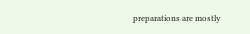preparations are mostly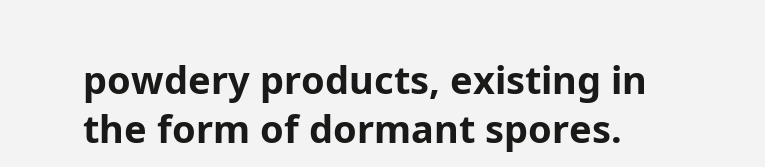powdery products, existing in the form of dormant spores.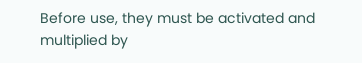Before use, they must be activated and multiplied by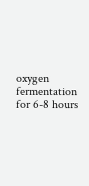oxygen fermentation for 6-8 hours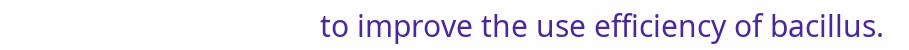to improve the use efficiency of bacillus.